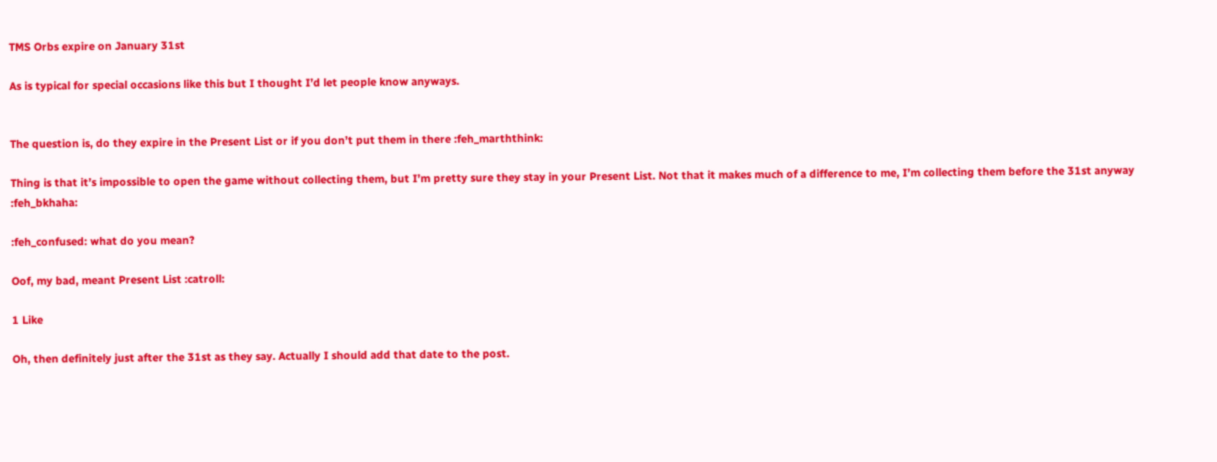TMS Orbs expire on January 31st

As is typical for special occasions like this but I thought I’d let people know anyways.


The question is, do they expire in the Present List or if you don’t put them in there :feh_marththink:

Thing is that it’s impossible to open the game without collecting them, but I’m pretty sure they stay in your Present List. Not that it makes much of a difference to me, I’m collecting them before the 31st anyway :feh_bkhaha:

:feh_confused: what do you mean?

Oof, my bad, meant Present List :catroll:

1 Like

Oh, then definitely just after the 31st as they say. Actually I should add that date to the post.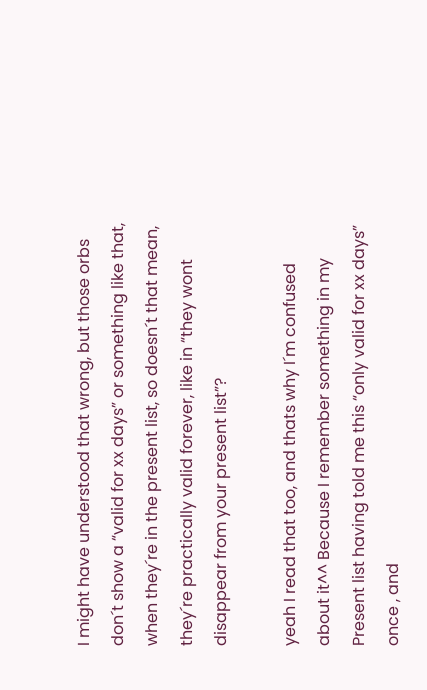I might have understood that wrong, but those orbs don´t show a “valid for xx days” or something like that, when they´re in the present list, so doesn´t that mean, they´re practically valid forever, like in “they wont disappear from your present list”?

yeah I read that too, and thats why I´m confused about it^^ Because I remember something in my Present list having told me this “only valid for xx days” once , and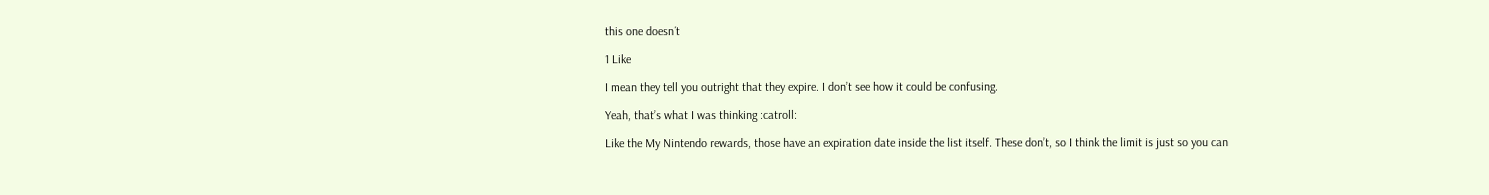this one doesn´t

1 Like

I mean they tell you outright that they expire. I don’t see how it could be confusing.

Yeah, that’s what I was thinking :catroll:

Like the My Nintendo rewards, those have an expiration date inside the list itself. These don’t, so I think the limit is just so you can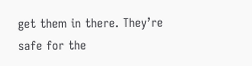get them in there. They’re safe for the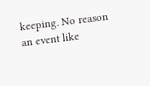keeping. No reason an event like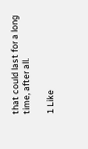that could last for a long time, after all.

1 Like